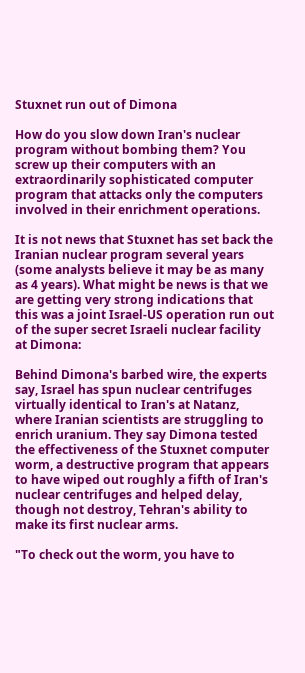Stuxnet run out of Dimona

How do you slow down Iran's nuclear program without bombing them? You screw up their computers with an extraordinarily sophisticated computer program that attacks only the computers involved in their enrichment operations.

It is not news that Stuxnet has set back the Iranian nuclear program several years (some analysts believe it may be as many as 4 years). What might be news is that we are getting very strong indications that this was a joint Israel-US operation run out of the super secret Israeli nuclear facility at Dimona:

Behind Dimona's barbed wire, the experts say, Israel has spun nuclear centrifuges virtually identical to Iran's at Natanz, where Iranian scientists are struggling to enrich uranium. They say Dimona tested the effectiveness of the Stuxnet computer worm, a destructive program that appears to have wiped out roughly a fifth of Iran's nuclear centrifuges and helped delay, though not destroy, Tehran's ability to make its first nuclear arms.

"To check out the worm, you have to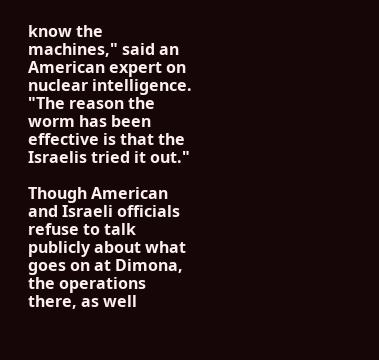know the machines," said an American expert on nuclear intelligence. "The reason the worm has been effective is that the Israelis tried it out."

Though American and Israeli officials refuse to talk publicly about what goes on at Dimona, the operations there, as well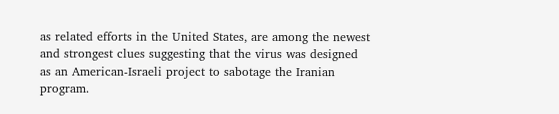as related efforts in the United States, are among the newest and strongest clues suggesting that the virus was designed as an American-Israeli project to sabotage the Iranian program.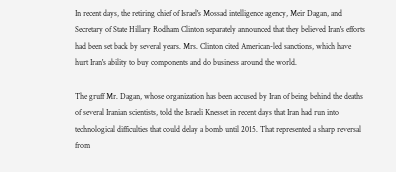In recent days, the retiring chief of Israel's Mossad intelligence agency, Meir Dagan, and Secretary of State Hillary Rodham Clinton separately announced that they believed Iran's efforts had been set back by several years. Mrs. Clinton cited American-led sanctions, which have hurt Iran's ability to buy components and do business around the world.

The gruff Mr. Dagan, whose organization has been accused by Iran of being behind the deaths of several Iranian scientists, told the Israeli Knesset in recent days that Iran had run into technological difficulties that could delay a bomb until 2015. That represented a sharp reversal from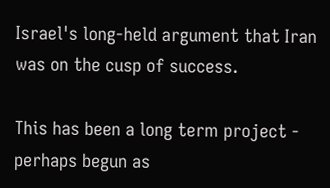Israel's long-held argument that Iran was on the cusp of success.

This has been a long term project - perhaps begun as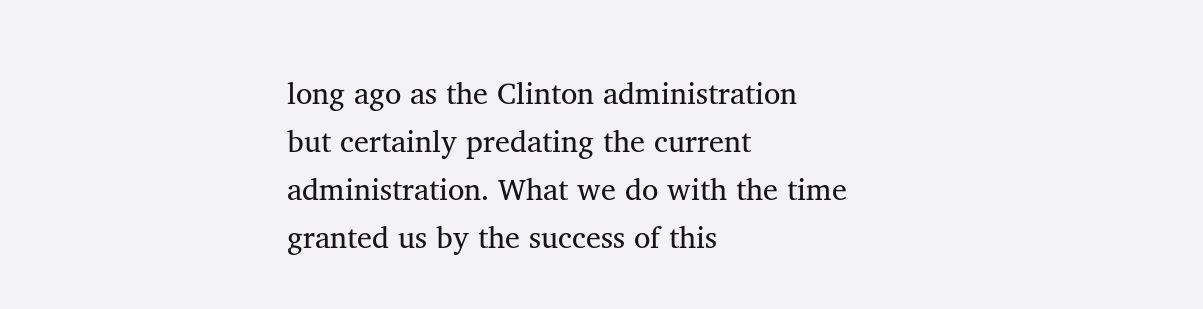long ago as the Clinton administration but certainly predating the current administration. What we do with the time granted us by the success of this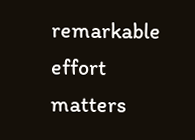remarkable effort matters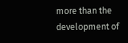more than the development of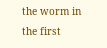the worm in the first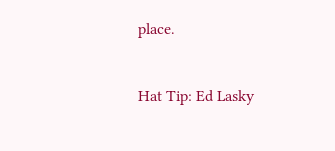place.


Hat Tip: Ed Lasky